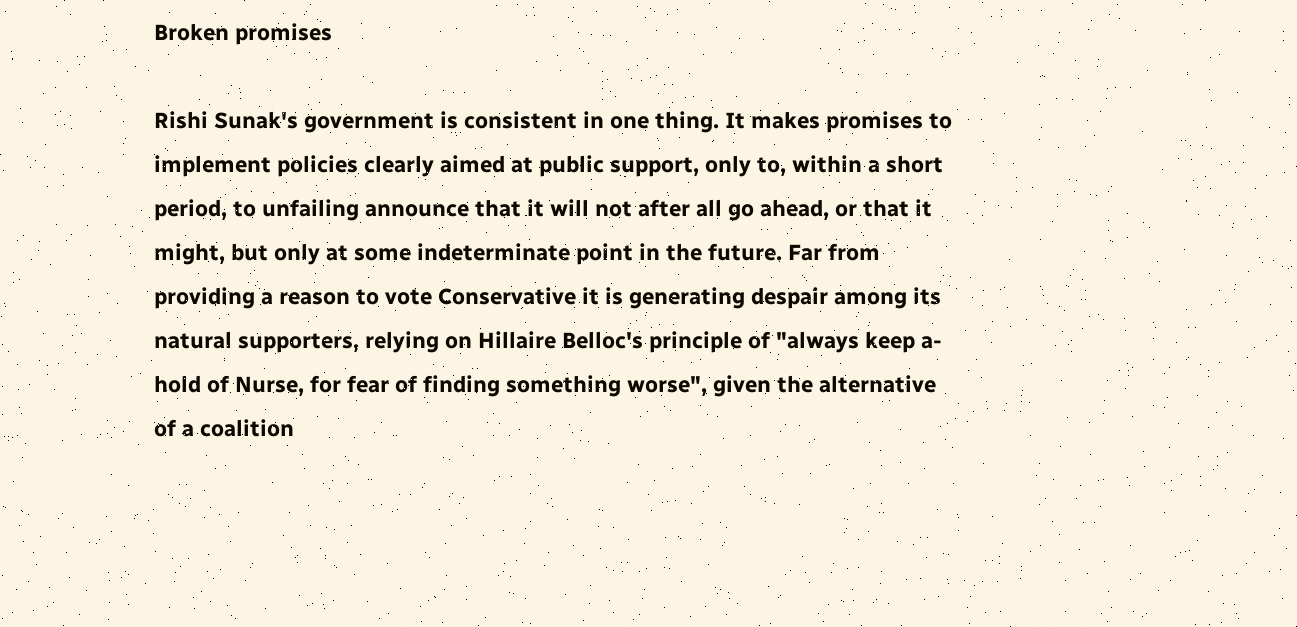Broken promises

Rishi Sunak's government is consistent in one thing. It makes promises to implement policies clearly aimed at public support, only to, within a short period, to unfailing announce that it will not after all go ahead, or that it might, but only at some indeterminate point in the future. Far from providing a reason to vote Conservative it is generating despair among its natural supporters, relying on Hillaire Belloc's principle of "always keep a-hold of Nurse, for fear of finding something worse", given the alternative of a coalition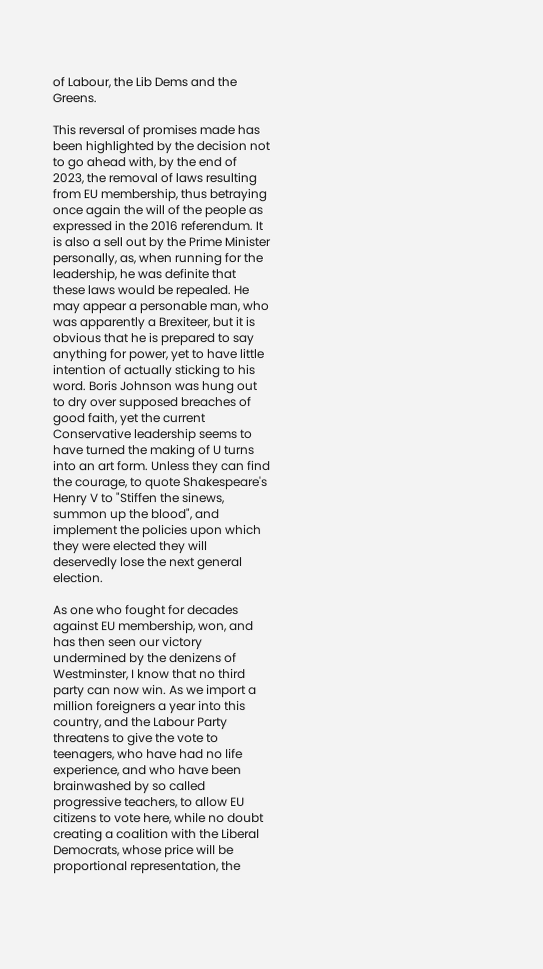of Labour, the Lib Dems and the Greens.

This reversal of promises made has been highlighted by the decision not to go ahead with, by the end of 2023, the removal of laws resulting from EU membership, thus betraying once again the will of the people as expressed in the 2016 referendum. It is also a sell out by the Prime Minister personally, as, when running for the leadership, he was definite that these laws would be repealed. He may appear a personable man, who was apparently a Brexiteer, but it is obvious that he is prepared to say anything for power, yet to have little intention of actually sticking to his word. Boris Johnson was hung out to dry over supposed breaches of good faith, yet the current Conservative leadership seems to have turned the making of U turns into an art form. Unless they can find the courage, to quote Shakespeare's Henry V to "Stiffen the sinews, summon up the blood", and implement the policies upon which they were elected they will deservedly lose the next general election.

As one who fought for decades against EU membership, won, and has then seen our victory undermined by the denizens of Westminster, I know that no third party can now win. As we import a million foreigners a year into this country, and the Labour Party threatens to give the vote to teenagers, who have had no life experience, and who have been brainwashed by so called progressive teachers, to allow EU citizens to vote here, while no doubt creating a coalition with the Liberal Democrats, whose price will be proportional representation, the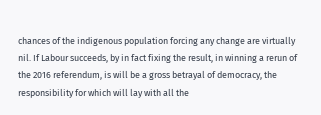chances of the indigenous population forcing any change are virtually nil. If Labour succeeds, by in fact fixing the result, in winning a rerun of the 2016 referendum, is will be a gross betrayal of democracy, the responsibility for which will lay with all the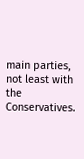main parties, not least with the Conservatives.